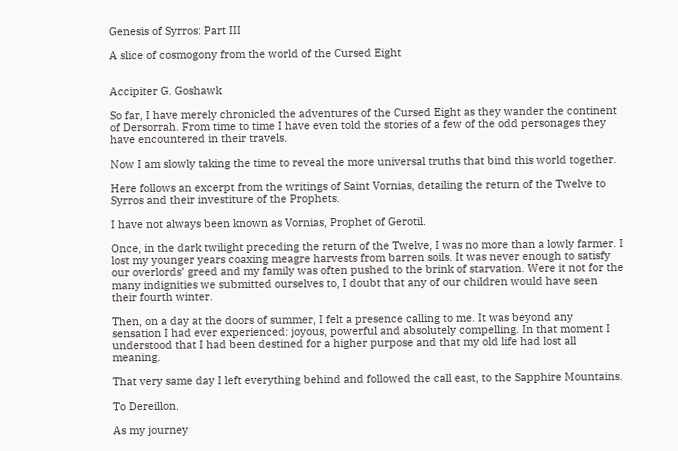Genesis of Syrros: Part III

A slice of cosmogony from the world of the Cursed Eight


Accipiter G. Goshawk

So far, I have merely chronicled the adventures of the Cursed Eight as they wander the continent of Dersorrah. From time to time I have even told the stories of a few of the odd personages they have encountered in their travels.

Now I am slowly taking the time to reveal the more universal truths that bind this world together.

Here follows an excerpt from the writings of Saint Vornias, detailing the return of the Twelve to Syrros and their investiture of the Prophets.

I have not always been known as Vornias, Prophet of Gerotil.

Once, in the dark twilight preceding the return of the Twelve, I was no more than a lowly farmer. I lost my younger years coaxing meagre harvests from barren soils. It was never enough to satisfy our overlords’ greed and my family was often pushed to the brink of starvation. Were it not for the many indignities we submitted ourselves to, I doubt that any of our children would have seen their fourth winter.

Then, on a day at the doors of summer, I felt a presence calling to me. It was beyond any sensation I had ever experienced: joyous, powerful and absolutely compelling. In that moment I understood that I had been destined for a higher purpose and that my old life had lost all meaning.

That very same day I left everything behind and followed the call east, to the Sapphire Mountains.

To Dereillon.

As my journey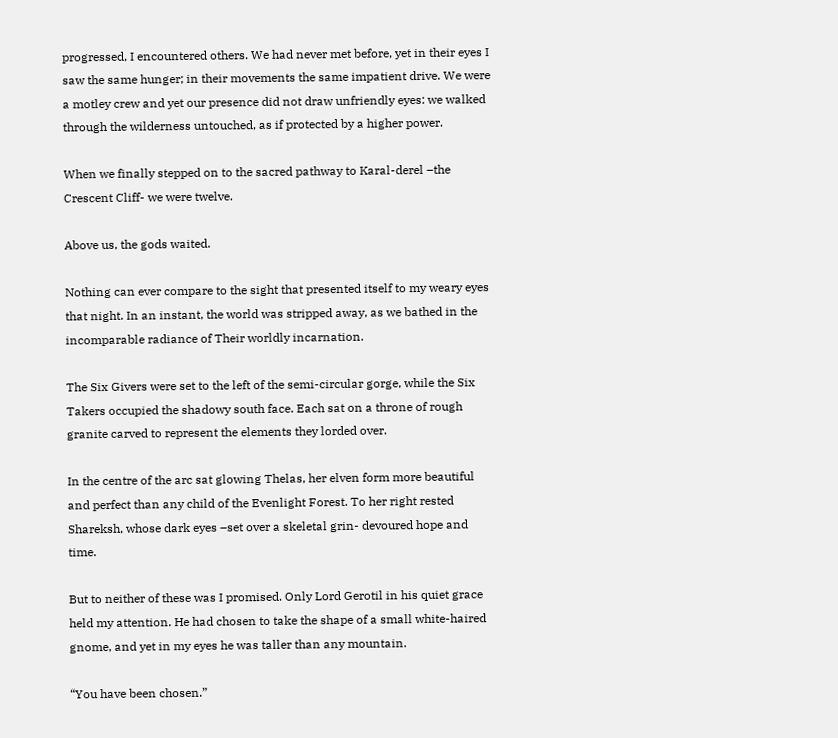progressed, I encountered others. We had never met before, yet in their eyes I saw the same hunger; in their movements the same impatient drive. We were a motley crew and yet our presence did not draw unfriendly eyes: we walked through the wilderness untouched, as if protected by a higher power.

When we finally stepped on to the sacred pathway to Karal-derel –the Crescent Cliff- we were twelve.

Above us, the gods waited.

Nothing can ever compare to the sight that presented itself to my weary eyes that night. In an instant, the world was stripped away, as we bathed in the incomparable radiance of Their worldly incarnation.

The Six Givers were set to the left of the semi-circular gorge, while the Six Takers occupied the shadowy south face. Each sat on a throne of rough granite carved to represent the elements they lorded over.

In the centre of the arc sat glowing Thelas, her elven form more beautiful and perfect than any child of the Evenlight Forest. To her right rested Shareksh, whose dark eyes –set over a skeletal grin- devoured hope and time.

But to neither of these was I promised. Only Lord Gerotil in his quiet grace held my attention. He had chosen to take the shape of a small white-haired gnome, and yet in my eyes he was taller than any mountain.

“You have been chosen.”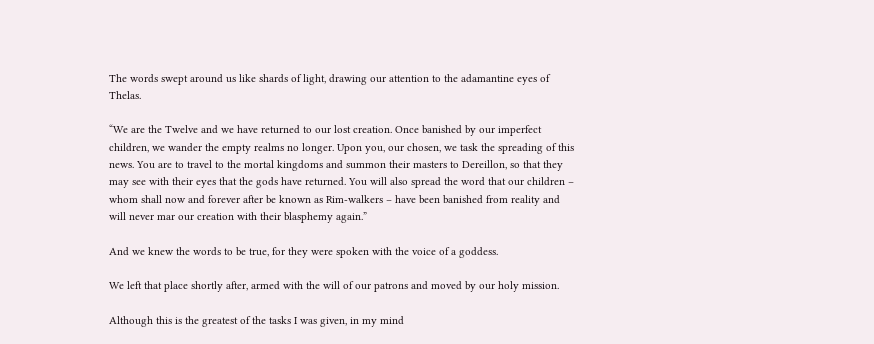The words swept around us like shards of light, drawing our attention to the adamantine eyes of Thelas.

“We are the Twelve and we have returned to our lost creation. Once banished by our imperfect children, we wander the empty realms no longer. Upon you, our chosen, we task the spreading of this news. You are to travel to the mortal kingdoms and summon their masters to Dereillon, so that they may see with their eyes that the gods have returned. You will also spread the word that our children – whom shall now and forever after be known as Rim-walkers – have been banished from reality and will never mar our creation with their blasphemy again.”

And we knew the words to be true, for they were spoken with the voice of a goddess.

We left that place shortly after, armed with the will of our patrons and moved by our holy mission.

Although this is the greatest of the tasks I was given, in my mind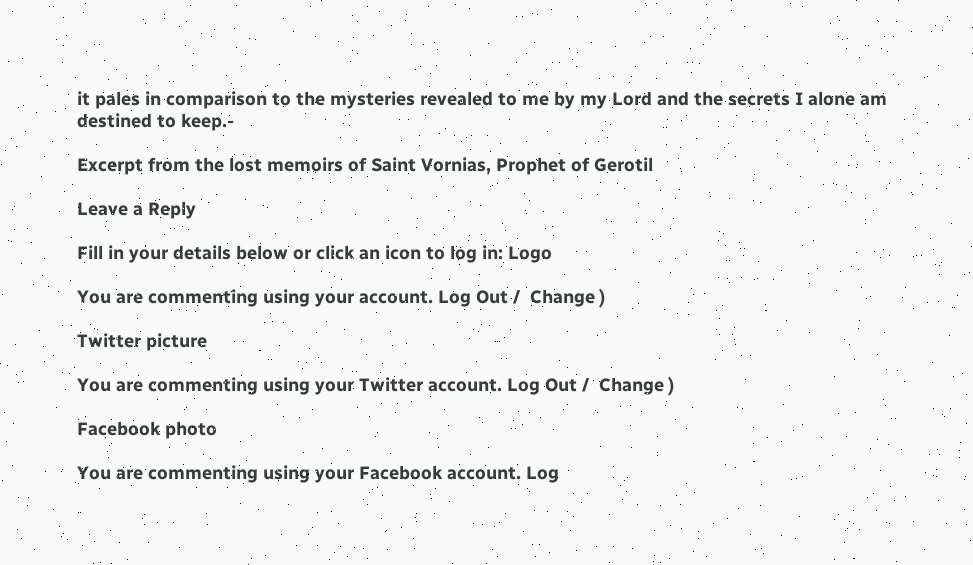it pales in comparison to the mysteries revealed to me by my Lord and the secrets I alone am destined to keep.-

Excerpt from the lost memoirs of Saint Vornias, Prophet of Gerotil

Leave a Reply

Fill in your details below or click an icon to log in: Logo

You are commenting using your account. Log Out /  Change )

Twitter picture

You are commenting using your Twitter account. Log Out /  Change )

Facebook photo

You are commenting using your Facebook account. Log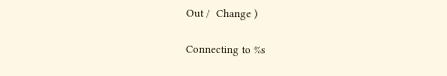Out /  Change )

Connecting to %s